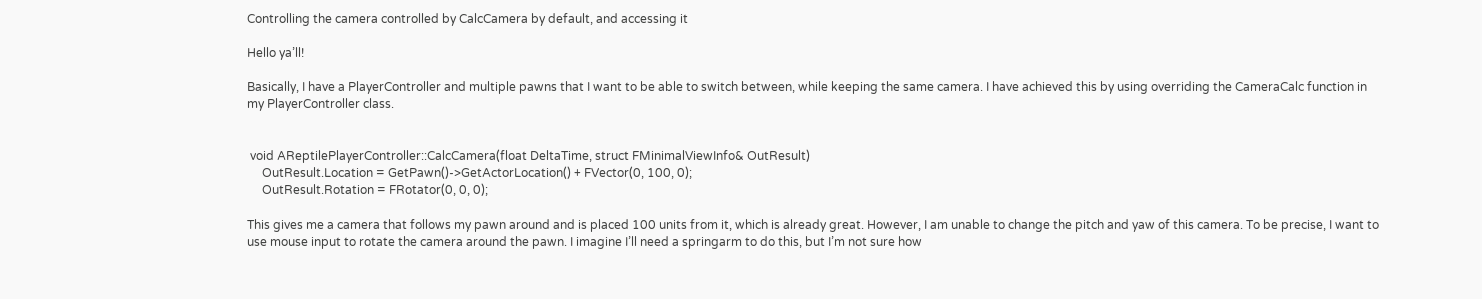Controlling the camera controlled by CalcCamera by default, and accessing it

Hello ya’ll!

Basically, I have a PlayerController and multiple pawns that I want to be able to switch between, while keeping the same camera. I have achieved this by using overriding the CameraCalc function in my PlayerController class.


 void AReptilePlayerController::CalcCamera(float DeltaTime, struct FMinimalViewInfo& OutResult)
     OutResult.Location = GetPawn()->GetActorLocation() + FVector(0, 100, 0);
     OutResult.Rotation = FRotator(0, 0, 0);

This gives me a camera that follows my pawn around and is placed 100 units from it, which is already great. However, I am unable to change the pitch and yaw of this camera. To be precise, I want to use mouse input to rotate the camera around the pawn. I imagine I’ll need a springarm to do this, but I’m not sure how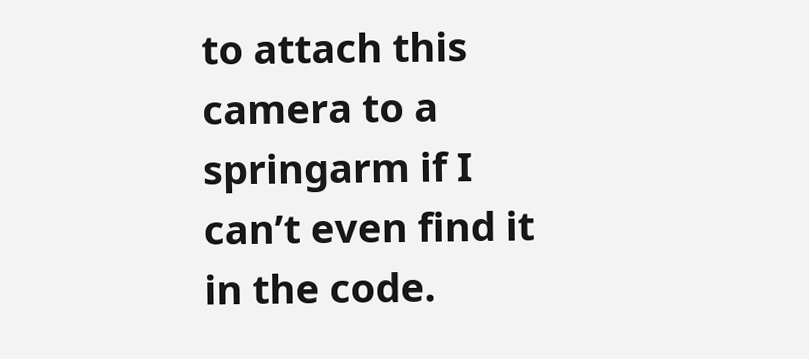to attach this camera to a springarm if I can’t even find it in the code.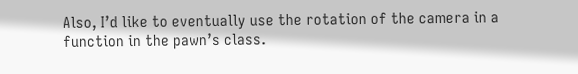Also, I’d like to eventually use the rotation of the camera in a function in the pawn’s class.